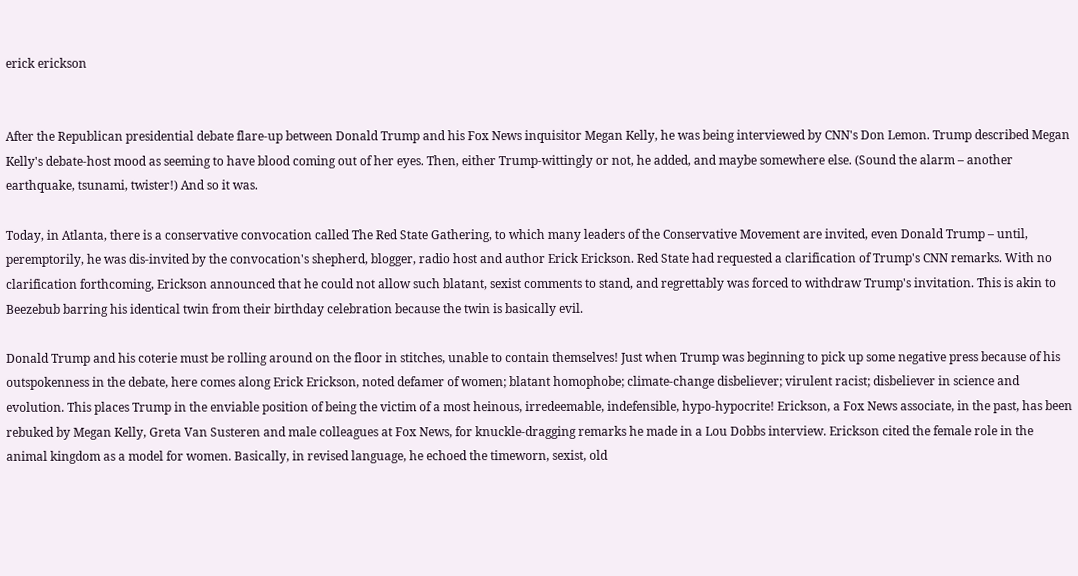erick erickson


After the Republican presidential debate flare-up between Donald Trump and his Fox News inquisitor Megan Kelly, he was being interviewed by CNN's Don Lemon. Trump described Megan Kelly's debate-host mood as seeming to have blood coming out of her eyes. Then, either Trump-wittingly or not, he added, and maybe somewhere else. (Sound the alarm – another earthquake, tsunami, twister!) And so it was.

Today, in Atlanta, there is a conservative convocation called The Red State Gathering, to which many leaders of the Conservative Movement are invited, even Donald Trump – until, peremptorily, he was dis-invited by the convocation's shepherd, blogger, radio host and author Erick Erickson. Red State had requested a clarification of Trump's CNN remarks. With no clarification forthcoming, Erickson announced that he could not allow such blatant, sexist comments to stand, and regrettably was forced to withdraw Trump's invitation. This is akin to Beezebub barring his identical twin from their birthday celebration because the twin is basically evil.

Donald Trump and his coterie must be rolling around on the floor in stitches, unable to contain themselves! Just when Trump was beginning to pick up some negative press because of his outspokenness in the debate, here comes along Erick Erickson, noted defamer of women; blatant homophobe; climate-change disbeliever; virulent racist; disbeliever in science and evolution. This places Trump in the enviable position of being the victim of a most heinous, irredeemable, indefensible, hypo-hypocrite! Erickson, a Fox News associate, in the past, has been rebuked by Megan Kelly, Greta Van Susteren and male colleagues at Fox News, for knuckle-dragging remarks he made in a Lou Dobbs interview. Erickson cited the female role in the animal kingdom as a model for women. Basically, in revised language, he echoed the timeworn, sexist, old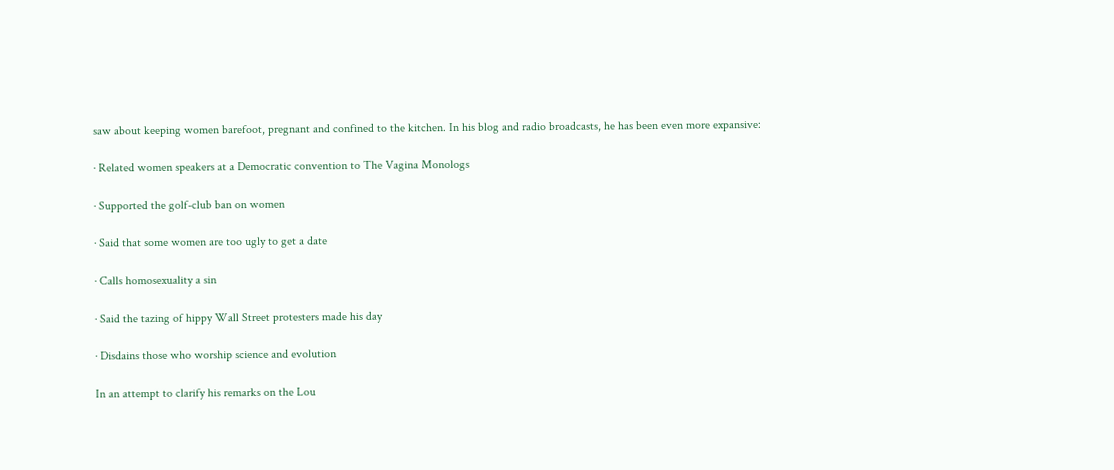saw about keeping women barefoot, pregnant and confined to the kitchen. In his blog and radio broadcasts, he has been even more expansive:

· Related women speakers at a Democratic convention to The Vagina Monologs

· Supported the golf-club ban on women

· Said that some women are too ugly to get a date

· Calls homosexuality a sin

· Said the tazing of hippy Wall Street protesters made his day

· Disdains those who worship science and evolution

In an attempt to clarify his remarks on the Lou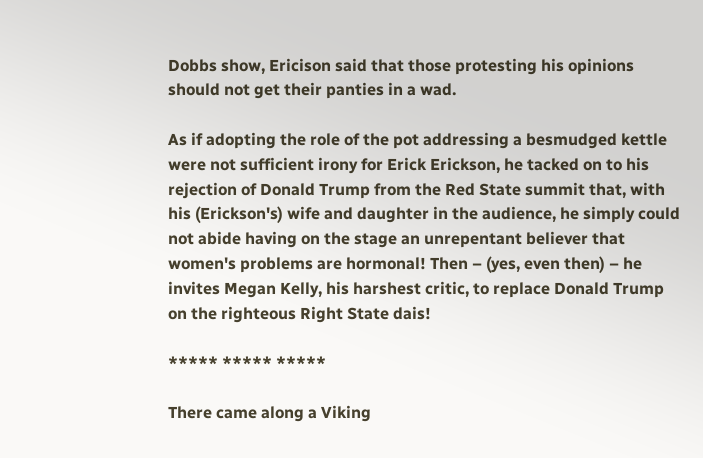Dobbs show, Ericison said that those protesting his opinions should not get their panties in a wad.

As if adopting the role of the pot addressing a besmudged kettle were not sufficient irony for Erick Erickson, he tacked on to his rejection of Donald Trump from the Red State summit that, with his (Erickson's) wife and daughter in the audience, he simply could not abide having on the stage an unrepentant believer that women's problems are hormonal! Then – (yes, even then) – he invites Megan Kelly, his harshest critic, to replace Donald Trump on the righteous Right State dais!

***** ***** *****

There came along a Viking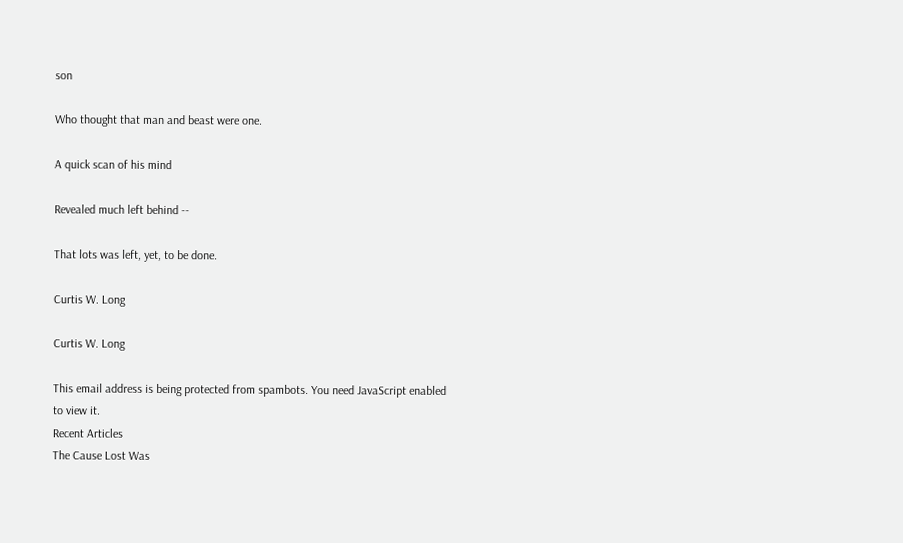son

Who thought that man and beast were one.

A quick scan of his mind

Revealed much left behind --

That lots was left, yet, to be done.

Curtis W. Long

Curtis W. Long

This email address is being protected from spambots. You need JavaScript enabled to view it.
Recent Articles
The Cause Lost Was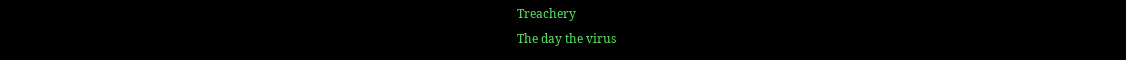Treachery
The day the virus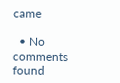came

  • No comments found